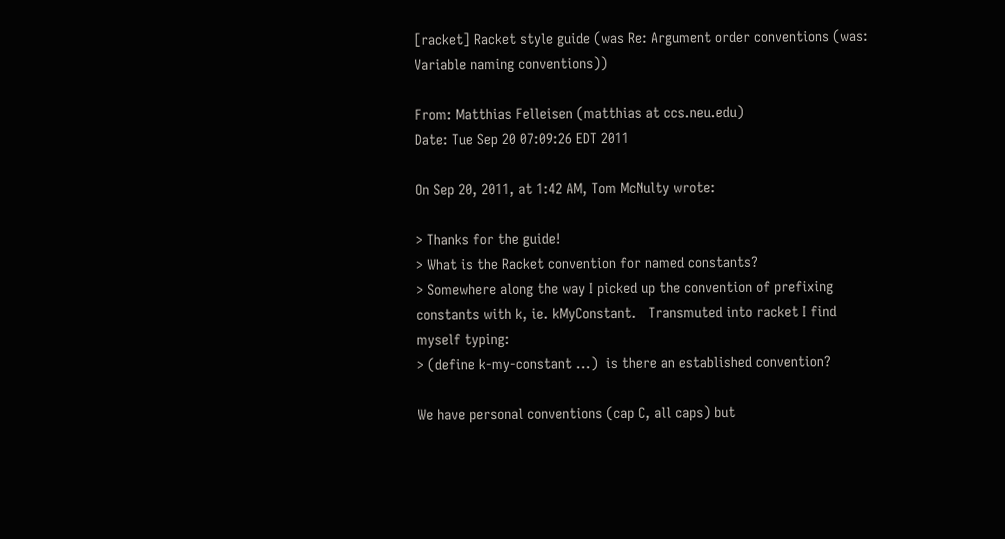[racket] Racket style guide (was Re: Argument order conventions (was: Variable naming conventions))

From: Matthias Felleisen (matthias at ccs.neu.edu)
Date: Tue Sep 20 07:09:26 EDT 2011

On Sep 20, 2011, at 1:42 AM, Tom McNulty wrote:

> Thanks for the guide!
> What is the Racket convention for named constants?
> Somewhere along the way I picked up the convention of prefixing constants with k, ie. kMyConstant.   Transmuted into racket I find myself typing:
> (define k-my-constant ...)  is there an established convention?

We have personal conventions (cap C, all caps) but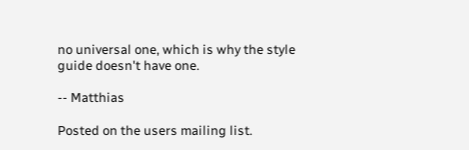no universal one, which is why the style guide doesn't have one.

-- Matthias

Posted on the users mailing list.